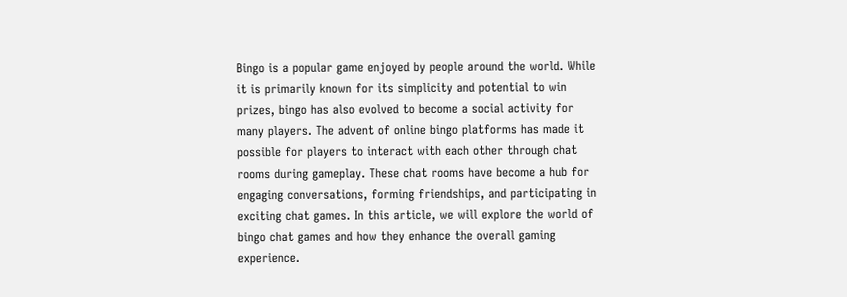Bingo is a popular game enjoyed by people around the world. While it is primarily known for its simplicity and potential to win prizes, bingo has also evolved to become a social activity for many players. The advent of online bingo platforms has made it possible for players to interact with each other through chat rooms during gameplay. These chat rooms have become a hub for engaging conversations, forming friendships, and participating in exciting chat games. In this article, we will explore the world of bingo chat games and how they enhance the overall gaming experience.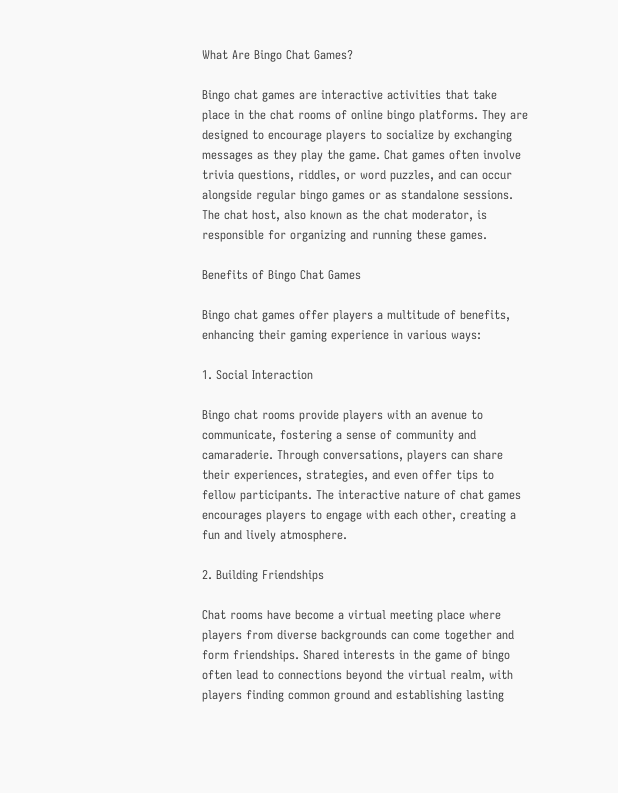What Are Bingo Chat Games?

Bingo chat games are interactive activities that take place in the chat rooms of online bingo platforms. They are designed to encourage players to socialize by exchanging messages as they play the game. Chat games often involve trivia questions, riddles, or word puzzles, and can occur alongside regular bingo games or as standalone sessions. The chat host, also known as the chat moderator, is responsible for organizing and running these games.

Benefits of Bingo Chat Games

Bingo chat games offer players a multitude of benefits, enhancing their gaming experience in various ways:

1. Social Interaction

Bingo chat rooms provide players with an avenue to communicate, fostering a sense of community and camaraderie. Through conversations, players can share their experiences, strategies, and even offer tips to fellow participants. The interactive nature of chat games encourages players to engage with each other, creating a fun and lively atmosphere.

2. Building Friendships

Chat rooms have become a virtual meeting place where players from diverse backgrounds can come together and form friendships. Shared interests in the game of bingo often lead to connections beyond the virtual realm, with players finding common ground and establishing lasting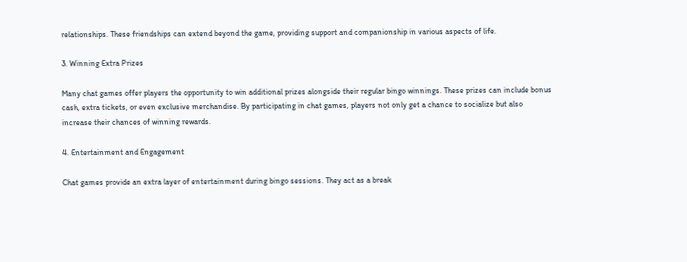relationships. These friendships can extend beyond the game, providing support and companionship in various aspects of life.

3. Winning Extra Prizes

Many chat games offer players the opportunity to win additional prizes alongside their regular bingo winnings. These prizes can include bonus cash, extra tickets, or even exclusive merchandise. By participating in chat games, players not only get a chance to socialize but also increase their chances of winning rewards.

4. Entertainment and Engagement

Chat games provide an extra layer of entertainment during bingo sessions. They act as a break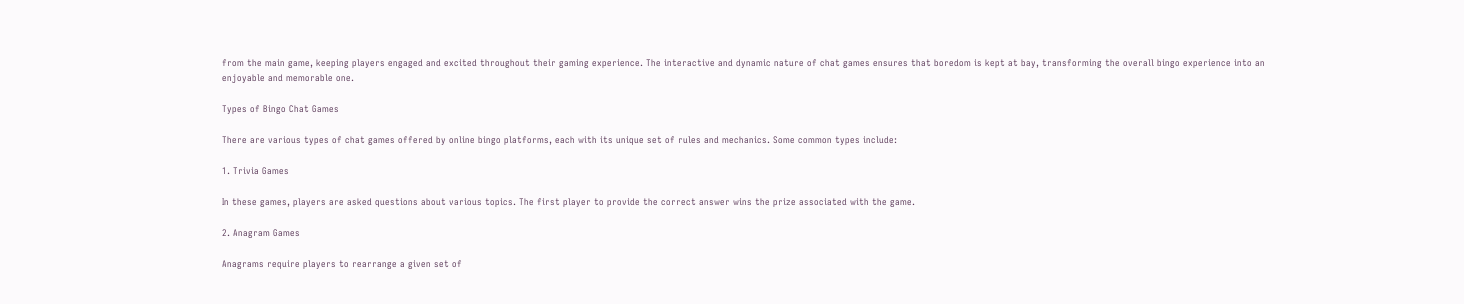from the main game, keeping players engaged and excited throughout their gaming experience. The interactive and dynamic nature of chat games ensures that boredom is kept at bay, transforming the overall bingo experience into an enjoyable and memorable one.

Types of Bingo Chat Games

There are various types of chat games offered by online bingo platforms, each with its unique set of rules and mechanics. Some common types include:

1. Trivia Games

In these games, players are asked questions about various topics. The first player to provide the correct answer wins the prize associated with the game.

2. Anagram Games

Anagrams require players to rearrange a given set of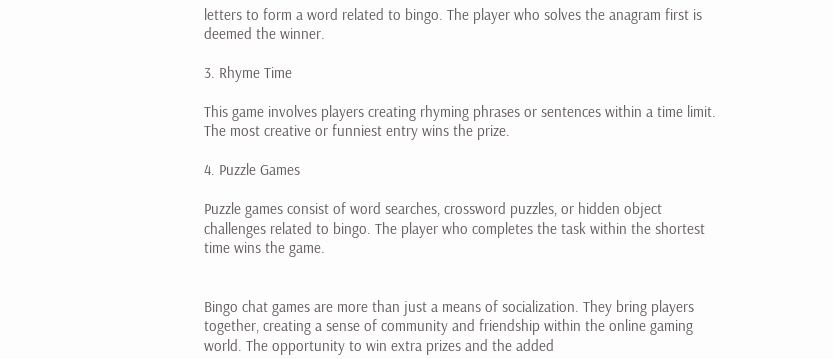letters to form a word related to bingo. The player who solves the anagram first is deemed the winner.

3. Rhyme Time

This game involves players creating rhyming phrases or sentences within a time limit. The most creative or funniest entry wins the prize.

4. Puzzle Games

Puzzle games consist of word searches, crossword puzzles, or hidden object challenges related to bingo. The player who completes the task within the shortest time wins the game.


Bingo chat games are more than just a means of socialization. They bring players together, creating a sense of community and friendship within the online gaming world. The opportunity to win extra prizes and the added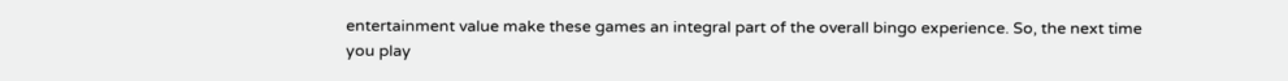entertainment value make these games an integral part of the overall bingo experience. So, the next time you play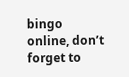bingo online, don’t forget to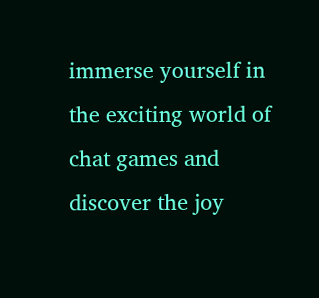immerse yourself in the exciting world of chat games and discover the joy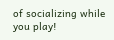of socializing while you play!